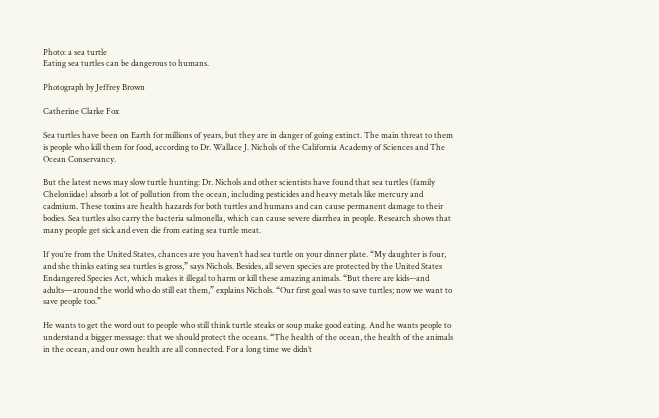Photo: a sea turtle
Eating sea turtles can be dangerous to humans.

Photograph by Jeffrey Brown

Catherine Clarke Fox

Sea turtles have been on Earth for millions of years, but they are in danger of going extinct. The main threat to them is people who kill them for food, according to Dr. Wallace J. Nichols of the California Academy of Sciences and The Ocean Conservancy.

But the latest news may slow turtle hunting: Dr. Nichols and other scientists have found that sea turtles (family Cheloniidae) absorb a lot of pollution from the ocean, including pesticides and heavy metals like mercury and cadmium. These toxins are health hazards for both turtles and humans and can cause permanent damage to their bodies. Sea turtles also carry the bacteria salmonella, which can cause severe diarrhea in people. Research shows that many people get sick and even die from eating sea turtle meat.

If you’re from the United States, chances are you haven’t had sea turtle on your dinner plate. “My daughter is four, and she thinks eating sea turtles is gross,” says Nichols. Besides, all seven species are protected by the United States Endangered Species Act, which makes it illegal to harm or kill these amazing animals. “But there are kids–-and adults—around the world who do still eat them,” explains Nichols. “Our first goal was to save turtles; now we want to save people too.”

He wants to get the word out to people who still think turtle steaks or soup make good eating. And he wants people to understand a bigger message: that we should protect the oceans. “The health of the ocean, the health of the animals in the ocean, and our own health are all connected. For a long time we didn’t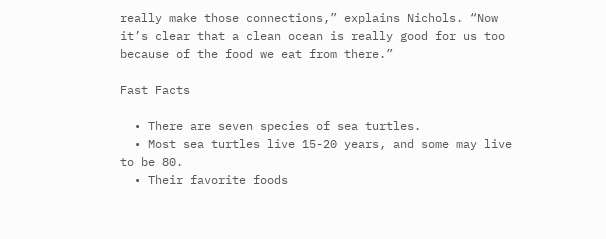really make those connections,” explains Nichols. “Now it’s clear that a clean ocean is really good for us too because of the food we eat from there.”

Fast Facts

  • There are seven species of sea turtles.
  • Most sea turtles live 15-20 years, and some may live to be 80.
  • Their favorite foods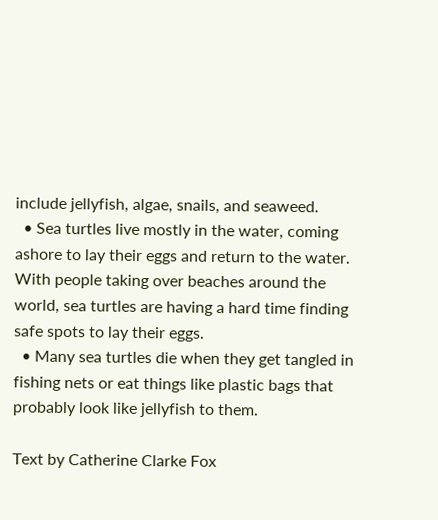include jellyfish, algae, snails, and seaweed.
  • Sea turtles live mostly in the water, coming ashore to lay their eggs and return to the water. With people taking over beaches around the world, sea turtles are having a hard time finding safe spots to lay their eggs.
  • Many sea turtles die when they get tangled in fishing nets or eat things like plastic bags that probably look like jellyfish to them.

Text by Catherine Clarke Fox